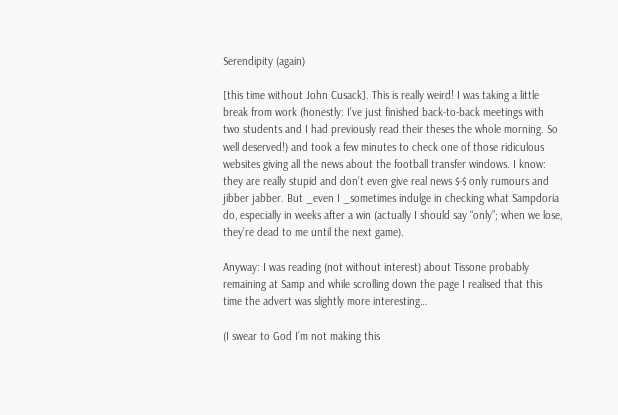Serendipity (again)

[this time without John Cusack]. This is really weird! I was taking a little break from work (honestly: I’ve just finished back-to-back meetings with two students and I had previously read their theses the whole morning. So well deserved!) and took a few minutes to check one of those ridiculous websites giving all the news about the football transfer windows. I know: they are really stupid and don’t even give real news $-$ only rumours and jibber jabber. But _even I _sometimes indulge in checking what Sampdoria do, especially in weeks after a win (actually I should say “only”; when we lose, they’re dead to me until the next game).

Anyway: I was reading (not without interest) about Tissone probably remaining at Samp and while scrolling down the page I realised that this time the advert was slightly more interesting…

(I swear to God I’m not making this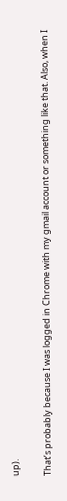up).

That’s probably because I was logged in Chrome with my gmail account or something like that. Also, when I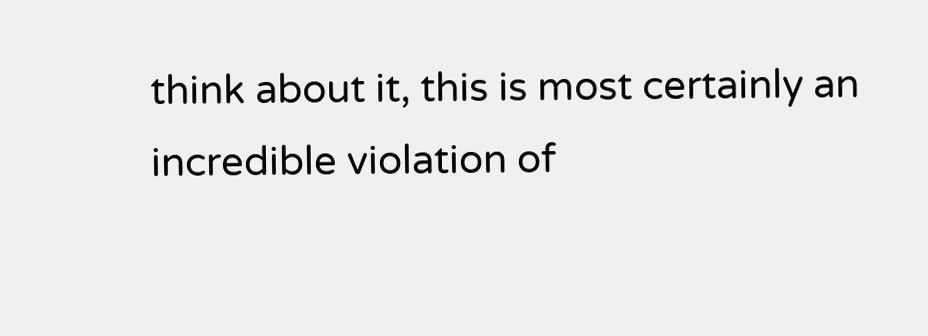think about it, this is most certainly an incredible violation of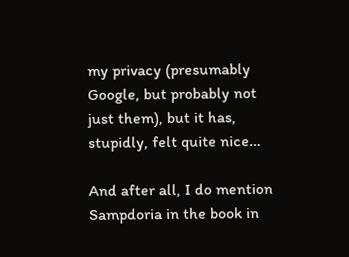my privacy (presumably Google, but probably not just them), but it has, stupidly, felt quite nice…

And after all, I do mention Sampdoria in the book in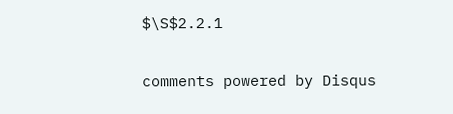$\S$2.2.1

comments powered by Disqus